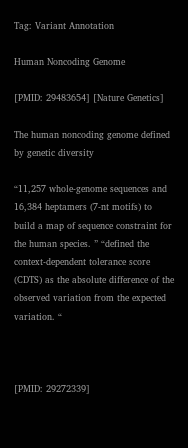Tag: Variant Annotation

Human Noncoding Genome

[PMID: 29483654] [Nature Genetics]

The human noncoding genome defined by genetic diversity

“11,257 whole-genome sequences and 16,384 heptamers (7-nt motifs) to build a map of sequence constraint for the human species. ” “defined the context-dependent tolerance score (CDTS) as the absolute difference of the observed variation from the expected variation. “



[PMID: 29272339]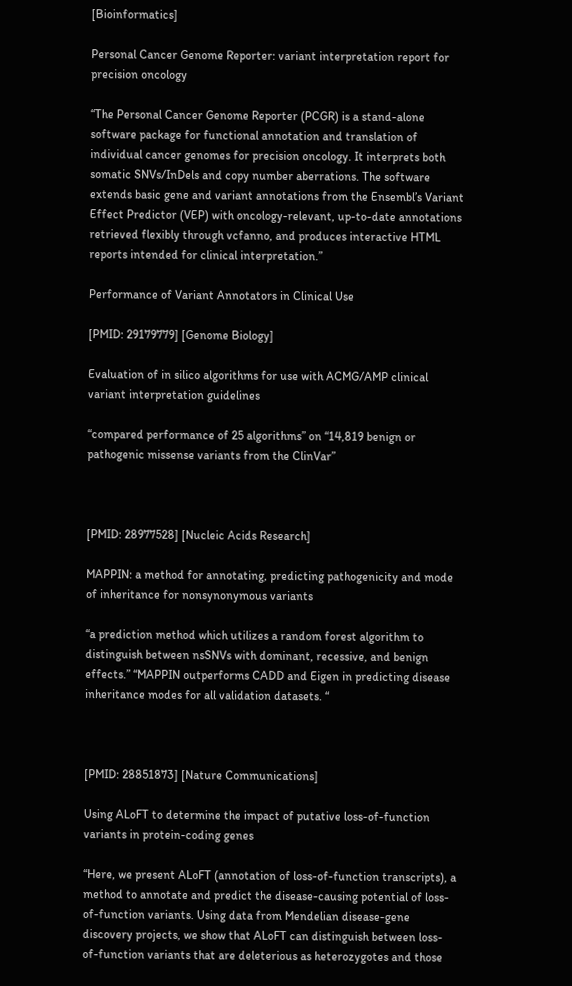[Bioinformatics]

Personal Cancer Genome Reporter: variant interpretation report for precision oncology

“The Personal Cancer Genome Reporter (PCGR) is a stand-alone software package for functional annotation and translation of individual cancer genomes for precision oncology. It interprets both somatic SNVs/InDels and copy number aberrations. The software extends basic gene and variant annotations from the Ensembl’s Variant Effect Predictor (VEP) with oncology-relevant, up-to-date annotations retrieved flexibly through vcfanno, and produces interactive HTML reports intended for clinical interpretation.”

Performance of Variant Annotators in Clinical Use

[PMID: 29179779] [Genome Biology]

Evaluation of in silico algorithms for use with ACMG/AMP clinical variant interpretation guidelines

“compared performance of 25 algorithms” on “14,819 benign or pathogenic missense variants from the ClinVar”



[PMID: 28977528] [Nucleic Acids Research]

MAPPIN: a method for annotating, predicting pathogenicity and mode of inheritance for nonsynonymous variants

“a prediction method which utilizes a random forest algorithm to distinguish between nsSNVs with dominant, recessive, and benign effects.” “MAPPIN outperforms CADD and Eigen in predicting disease inheritance modes for all validation datasets. “



[PMID: 28851873] [Nature Communications]

Using ALoFT to determine the impact of putative loss-of-function variants in protein-coding genes

“Here, we present ALoFT (annotation of loss-of-function transcripts), a method to annotate and predict the disease-causing potential of loss-of-function variants. Using data from Mendelian disease-gene discovery projects, we show that ALoFT can distinguish between loss-of-function variants that are deleterious as heterozygotes and those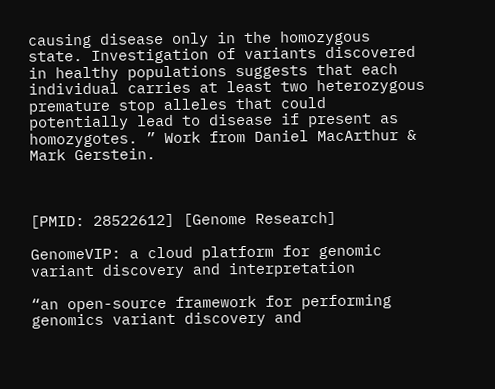causing disease only in the homozygous state. Investigation of variants discovered in healthy populations suggests that each individual carries at least two heterozygous premature stop alleles that could potentially lead to disease if present as homozygotes. ” Work from Daniel MacArthur & Mark Gerstein.



[PMID: 28522612] [Genome Research]

GenomeVIP: a cloud platform for genomic variant discovery and interpretation

“an open-source framework for performing genomics variant discovery and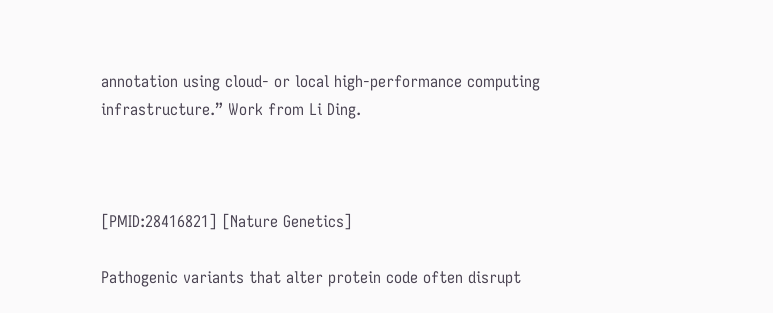annotation using cloud- or local high-performance computing infrastructure.” Work from Li Ding.



[PMID:28416821] [Nature Genetics]

Pathogenic variants that alter protein code often disrupt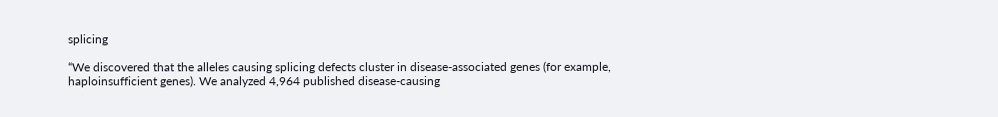splicing

“We discovered that the alleles causing splicing defects cluster in disease-associated genes (for example, haploinsufficient genes). We analyzed 4,964 published disease-causing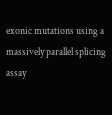exonic mutations using a massively parallel splicing assay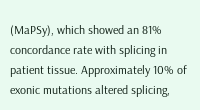(MaPSy), which showed an 81% concordance rate with splicing in patient tissue. Approximately 10% of exonic mutations altered splicing,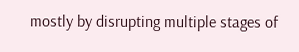mostly by disrupting multiple stages of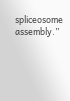spliceosome assembly.”